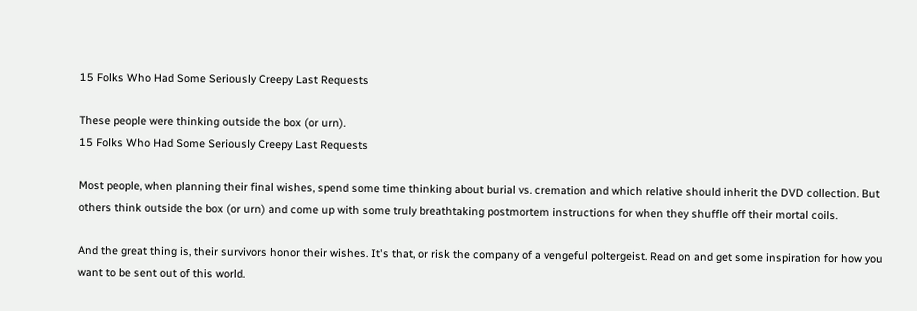15 Folks Who Had Some Seriously Creepy Last Requests

These people were thinking outside the box (or urn).
15 Folks Who Had Some Seriously Creepy Last Requests

Most people, when planning their final wishes, spend some time thinking about burial vs. cremation and which relative should inherit the DVD collection. But others think outside the box (or urn) and come up with some truly breathtaking postmortem instructions for when they shuffle off their mortal coils.

And the great thing is, their survivors honor their wishes. It's that, or risk the company of a vengeful poltergeist. Read on and get some inspiration for how you want to be sent out of this world.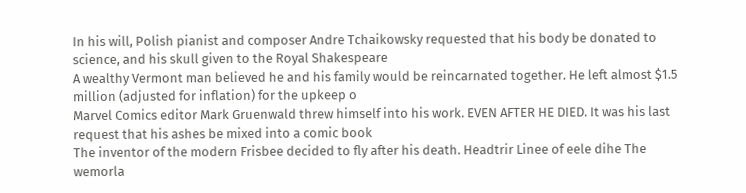In his will, Polish pianist and composer Andre Tchaikowsky requested that his body be donated to science, and his skull given to the Royal Shakespeare
A wealthy Vermont man believed he and his family would be reincarnated together. He left almost $1.5 million (adjusted for inflation) for the upkeep o
Marvel Comics editor Mark Gruenwald threw himself into his work. EVEN AFTER HE DIED. It was his last request that his ashes be mixed into a comic book
The inventor of the modern Frisbee decided to fly after his death. Headtrir Linee of eele dihe The wemorla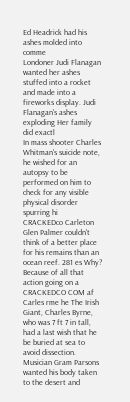Ed Headrick had his ashes molded into comme
Londoner Judi Flanagan wanted her ashes stuffed into a rocket and made into a fireworks display. Judi Flanagan's ashes exploding Her family did exactl
In mass shooter Charles Whitman's suicide note, he wished for an autopsy to be performed on him to check for any visible physical disorder spurring hi
CRACKEDco Carleton Glen Palmer couldn't think of a better place for his remains than an ocean reef. 281 es Why? Because of all that action going on a
CRACKEDCO COM af Carles rme he The Irish Giant, Charles Byrne, who was 7 ft 7 in tall, had a last wish that he be buried at sea to avoid dissection.
Musician Gram Parsons wanted his body taken to the desert and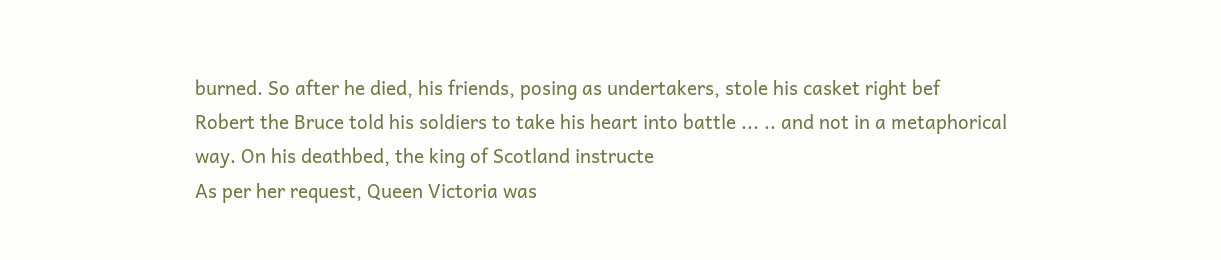burned. So after he died, his friends, posing as undertakers, stole his casket right bef
Robert the Bruce told his soldiers to take his heart into battle ... .. and not in a metaphorical way. On his deathbed, the king of Scotland instructe
As per her request, Queen Victoria was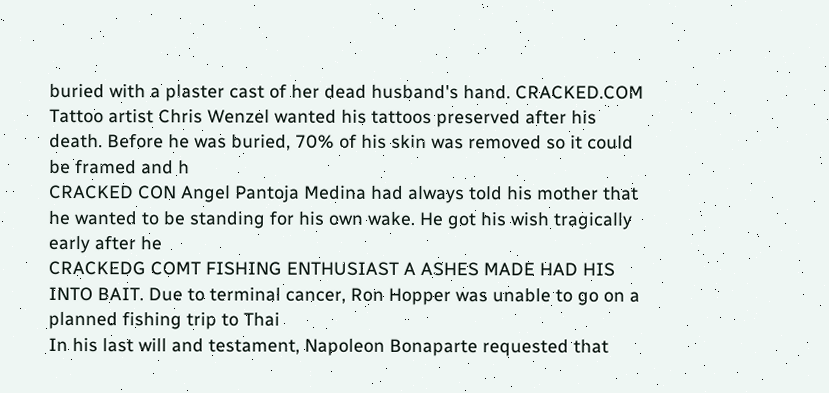buried with a plaster cast of her dead husband's hand. CRACKED.COM
Tattoo artist Chris Wenzel wanted his tattoos preserved after his death. Before he was buried, 70% of his skin was removed so it could be framed and h
CRACKED CON Angel Pantoja Medina had always told his mother that he wanted to be standing for his own wake. He got his wish tragically early after he
CRACKEDG COMT FISHING ENTHUSIAST A ASHES MADE HAD HIS INTO BAIT. Due to terminal cancer, Ron Hopper was unable to go on a planned fishing trip to Thai
In his last will and testament, Napoleon Bonaparte requested that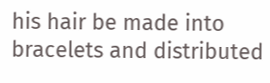his hair be made into bracelets and distributed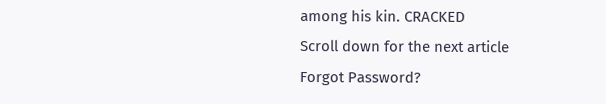among his kin. CRACKED
Scroll down for the next article
Forgot Password?